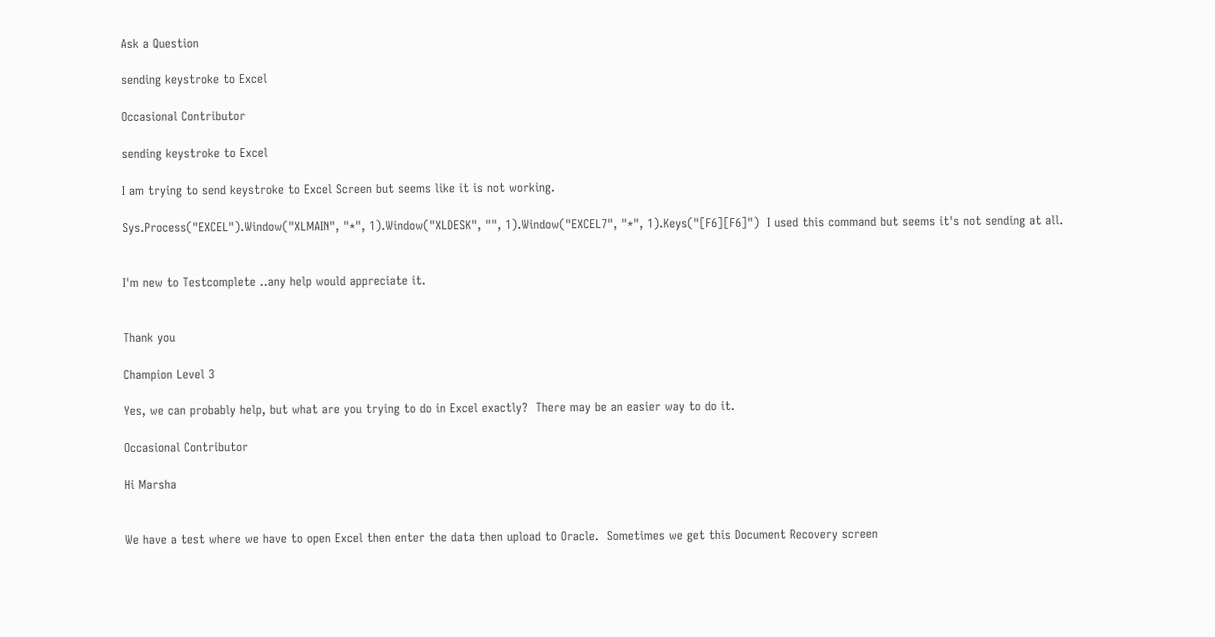Ask a Question

sending keystroke to Excel

Occasional Contributor

sending keystroke to Excel

I am trying to send keystroke to Excel Screen but seems like it is not working.

Sys.Process("EXCEL").Window("XLMAIN", "*", 1).Window("XLDESK", "", 1).Window("EXCEL7", "*", 1).Keys("[F6][F6]")  I used this command but seems it's not sending at all.


I'm new to Testcomplete ..any help would appreciate it.


Thank you

Champion Level 3

Yes, we can probably help, but what are you trying to do in Excel exactly?  There may be an easier way to do it.

Occasional Contributor

Hi Marsha


We have a test where we have to open Excel then enter the data then upload to Oracle.  Sometimes we get this Document Recovery screen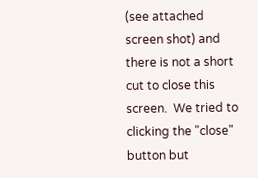(see attached screen shot) and there is not a short cut to close this screen.  We tried to clicking the "close" button but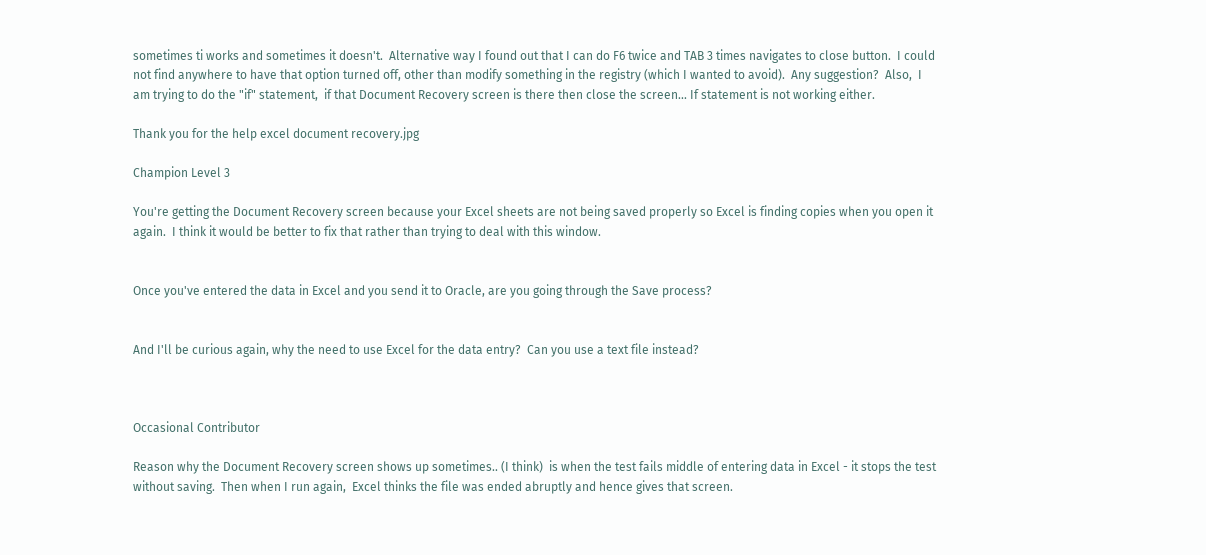sometimes ti works and sometimes it doesn't.  Alternative way I found out that I can do F6 twice and TAB 3 times navigates to close button.  I could not find anywhere to have that option turned off, other than modify something in the registry (which I wanted to avoid).  Any suggestion?  Also,  I am trying to do the "if" statement,  if that Document Recovery screen is there then close the screen... If statement is not working either.

Thank you for the help excel document recovery.jpg

Champion Level 3

You're getting the Document Recovery screen because your Excel sheets are not being saved properly so Excel is finding copies when you open it again.  I think it would be better to fix that rather than trying to deal with this window.


Once you've entered the data in Excel and you send it to Oracle, are you going through the Save process?


And I'll be curious again, why the need to use Excel for the data entry?  Can you use a text file instead?



Occasional Contributor

Reason why the Document Recovery screen shows up sometimes.. (I think)  is when the test fails middle of entering data in Excel - it stops the test without saving.  Then when I run again,  Excel thinks the file was ended abruptly and hence gives that screen.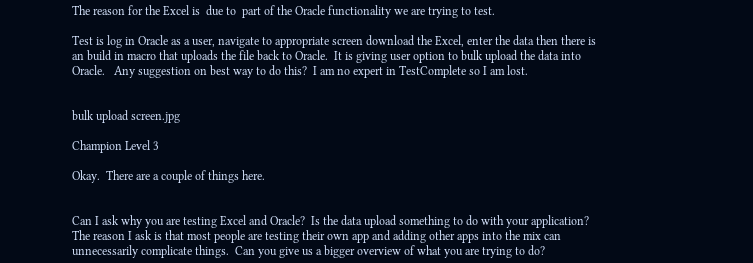The reason for the Excel is  due to  part of the Oracle functionality we are trying to test.

Test is log in Oracle as a user, navigate to appropriate screen download the Excel, enter the data then there is an build in macro that uploads the file back to Oracle.  It is giving user option to bulk upload the data into Oracle.   Any suggestion on best way to do this?  I am no expert in TestComplete so I am lost.


bulk upload screen.jpg

Champion Level 3

Okay.  There are a couple of things here.


Can I ask why you are testing Excel and Oracle?  Is the data upload something to do with your application?  The reason I ask is that most people are testing their own app and adding other apps into the mix can unnecessarily complicate things.  Can you give us a bigger overview of what you are trying to do?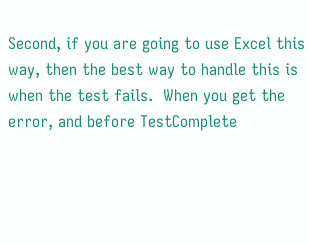Second, if you are going to use Excel this way, then the best way to handle this is when the test fails.  When you get the error, and before TestComplete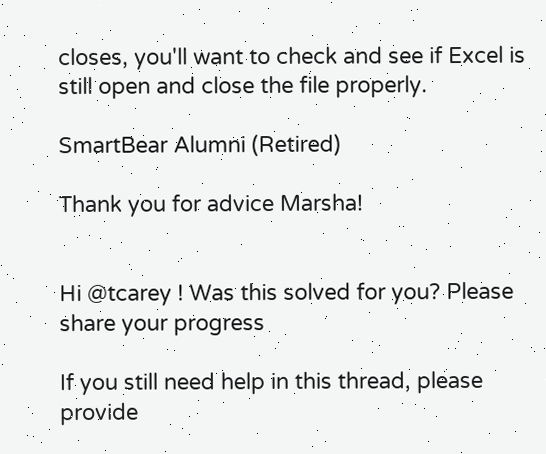closes, you'll want to check and see if Excel is still open and close the file properly.

SmartBear Alumni (Retired)

Thank you for advice Marsha!


Hi @tcarey ! Was this solved for you? Please share your progress

If you still need help in this thread, please provide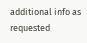additional info as requested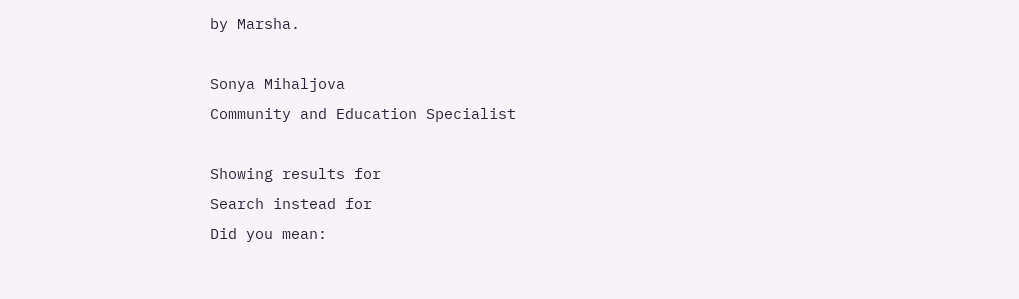by Marsha.

Sonya Mihaljova
Community and Education Specialist

Showing results for
Search instead for
Did you mean: